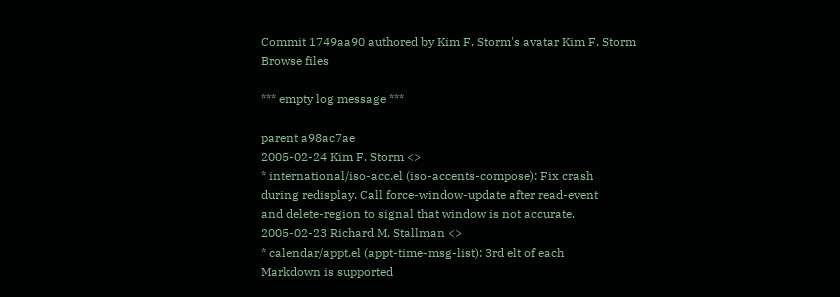Commit 1749aa90 authored by Kim F. Storm's avatar Kim F. Storm
Browse files

*** empty log message ***

parent a98ac7ae
2005-02-24 Kim F. Storm <>
* international/iso-acc.el (iso-accents-compose): Fix crash
during redisplay. Call force-window-update after read-event
and delete-region to signal that window is not accurate.
2005-02-23 Richard M. Stallman <>
* calendar/appt.el (appt-time-msg-list): 3rd elt of each
Markdown is supported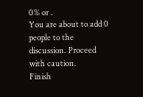0% or .
You are about to add 0 people to the discussion. Proceed with caution.
Finish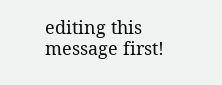editing this message first!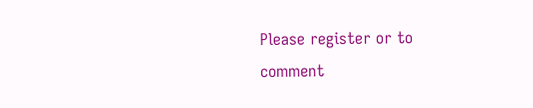Please register or to comment